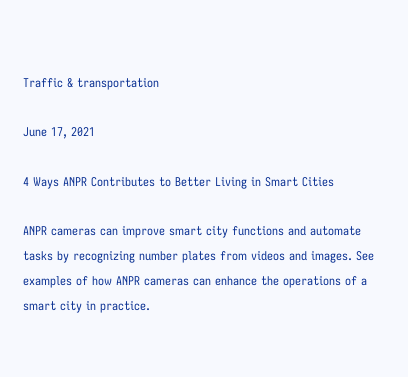Traffic & transportation

June 17, 2021

4 Ways ANPR Contributes to Better Living in Smart Cities

ANPR cameras can improve smart city functions and automate tasks by recognizing number plates from videos and images. See examples of how ANPR cameras can enhance the operations of a smart city in practice.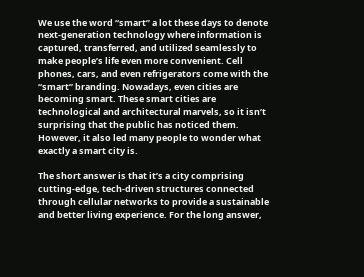We use the word “smart” a lot these days to denote next-generation technology where information is captured, transferred, and utilized seamlessly to make people’s life even more convenient. Cell phones, cars, and even refrigerators come with the “smart” branding. Nowadays, even cities are becoming smart. These smart cities are technological and architectural marvels, so it isn’t surprising that the public has noticed them. However, it also led many people to wonder what exactly a smart city is.

The short answer is that it’s a city comprising cutting-edge, tech-driven structures connected through cellular networks to provide a sustainable and better living experience. For the long answer,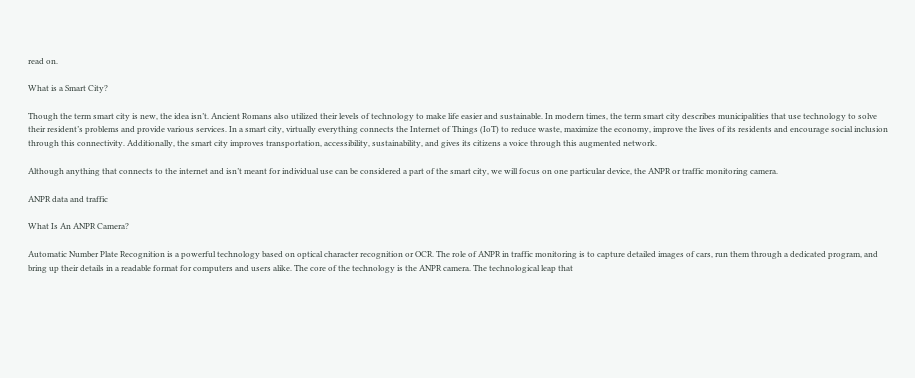read on.

What is a Smart City?

Though the term smart city is new, the idea isn’t. Ancient Romans also utilized their levels of technology to make life easier and sustainable. In modern times, the term smart city describes municipalities that use technology to solve their resident’s problems and provide various services. In a smart city, virtually everything connects the Internet of Things (IoT) to reduce waste, maximize the economy, improve the lives of its residents and encourage social inclusion through this connectivity. Additionally, the smart city improves transportation, accessibility, sustainability, and gives its citizens a voice through this augmented network.

Although anything that connects to the internet and isn’t meant for individual use can be considered a part of the smart city, we will focus on one particular device, the ANPR or traffic monitoring camera.

ANPR data and traffic

What Is An ANPR Camera?

Automatic Number Plate Recognition is a powerful technology based on optical character recognition or OCR. The role of ANPR in traffic monitoring is to capture detailed images of cars, run them through a dedicated program, and bring up their details in a readable format for computers and users alike. The core of the technology is the ANPR camera. The technological leap that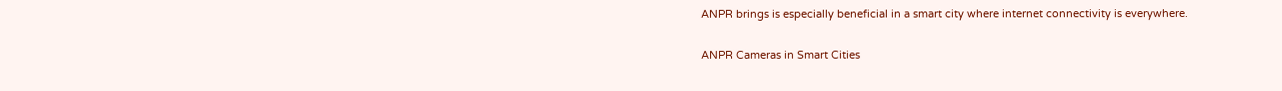ANPR brings is especially beneficial in a smart city where internet connectivity is everywhere.

ANPR Cameras in Smart Cities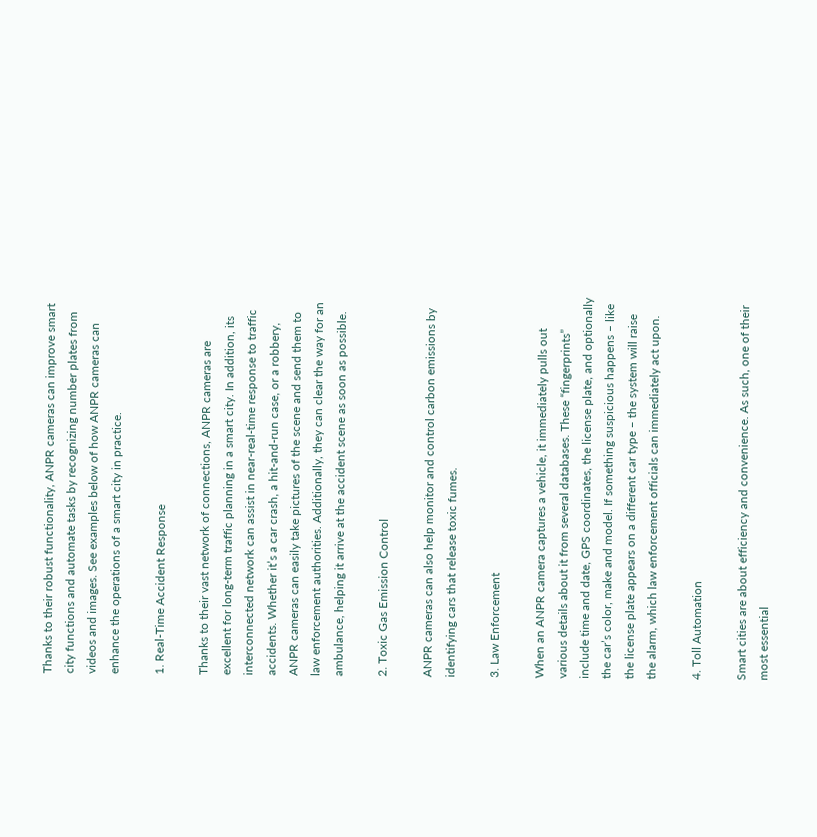Thanks to their robust functionality, ANPR cameras can improve smart city functions and automate tasks by recognizing number plates from videos and images. See examples below of how ANPR cameras can enhance the operations of a smart city in practice.

1. Real-Time Accident Response

Thanks to their vast network of connections, ANPR cameras are excellent for long-term traffic planning in a smart city. In addition, its interconnected network can assist in near-real-time response to traffic accidents. Whether it’s a car crash, a hit-and-run case, or a robbery, ANPR cameras can easily take pictures of the scene and send them to law enforcement authorities. Additionally, they can clear the way for an ambulance, helping it arrive at the accident scene as soon as possible.

2. Toxic Gas Emission Control

ANPR cameras can also help monitor and control carbon emissions by identifying cars that release toxic fumes.

3. Law Enforcement

When an ANPR camera captures a vehicle, it immediately pulls out various details about it from several databases. These “fingerprints” include time and date, GPS coordinates, the license plate, and optionally the car’s color, make and model. If something suspicious happens – like the license plate appears on a different car type – the system will raise the alarm, which law enforcement officials can immediately act upon.

4. Toll Automation

Smart cities are about efficiency and convenience. As such, one of their most essential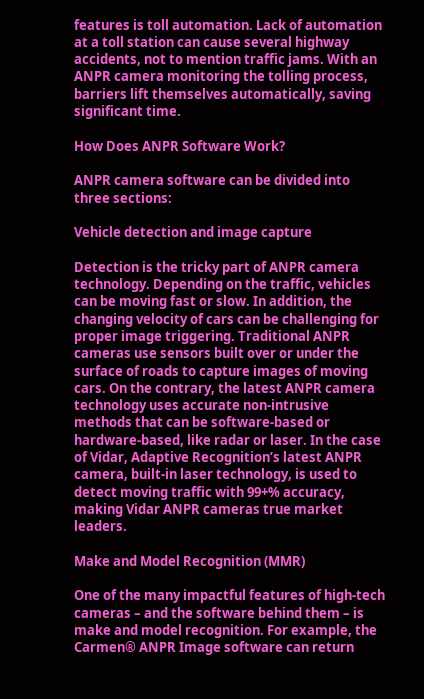features is toll automation. Lack of automation at a toll station can cause several highway accidents, not to mention traffic jams. With an ANPR camera monitoring the tolling process, barriers lift themselves automatically, saving significant time.

How Does ANPR Software Work?

ANPR camera software can be divided into three sections:

Vehicle detection and image capture

Detection is the tricky part of ANPR camera technology. Depending on the traffic, vehicles can be moving fast or slow. In addition, the changing velocity of cars can be challenging for proper image triggering. Traditional ANPR cameras use sensors built over or under the surface of roads to capture images of moving cars. On the contrary, the latest ANPR camera technology uses accurate non-intrusive methods that can be software-based or hardware-based, like radar or laser. In the case of Vidar, Adaptive Recognition’s latest ANPR camera, built-in laser technology, is used to detect moving traffic with 99+% accuracy, making Vidar ANPR cameras true market leaders.

Make and Model Recognition (MMR)

One of the many impactful features of high-tech cameras – and the software behind them – is make and model recognition. For example, the Carmen® ANPR Image software can return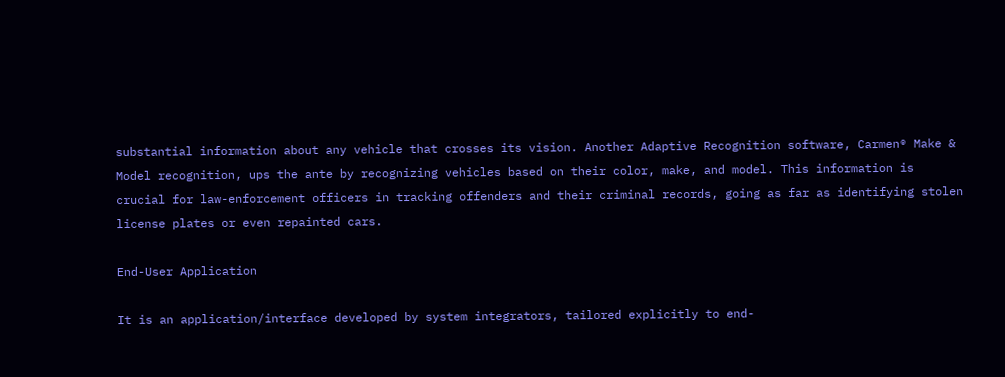substantial information about any vehicle that crosses its vision. Another Adaptive Recognition software, Carmen® Make & Model recognition, ups the ante by recognizing vehicles based on their color, make, and model. This information is crucial for law-enforcement officers in tracking offenders and their criminal records, going as far as identifying stolen license plates or even repainted cars.

End-User Application

It is an application/interface developed by system integrators, tailored explicitly to end-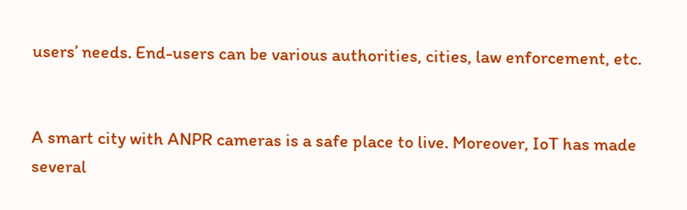users’ needs. End-users can be various authorities, cities, law enforcement, etc.


A smart city with ANPR cameras is a safe place to live. Moreover, IoT has made several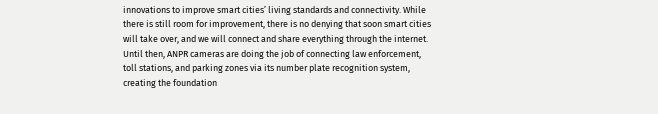innovations to improve smart cities’ living standards and connectivity. While there is still room for improvement, there is no denying that soon smart cities will take over, and we will connect and share everything through the internet. Until then, ANPR cameras are doing the job of connecting law enforcement, toll stations, and parking zones via its number plate recognition system, creating the foundation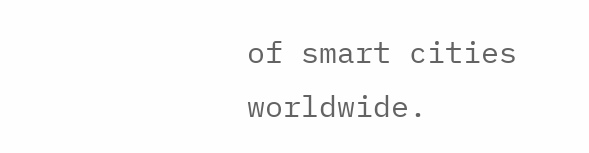of smart cities worldwide.